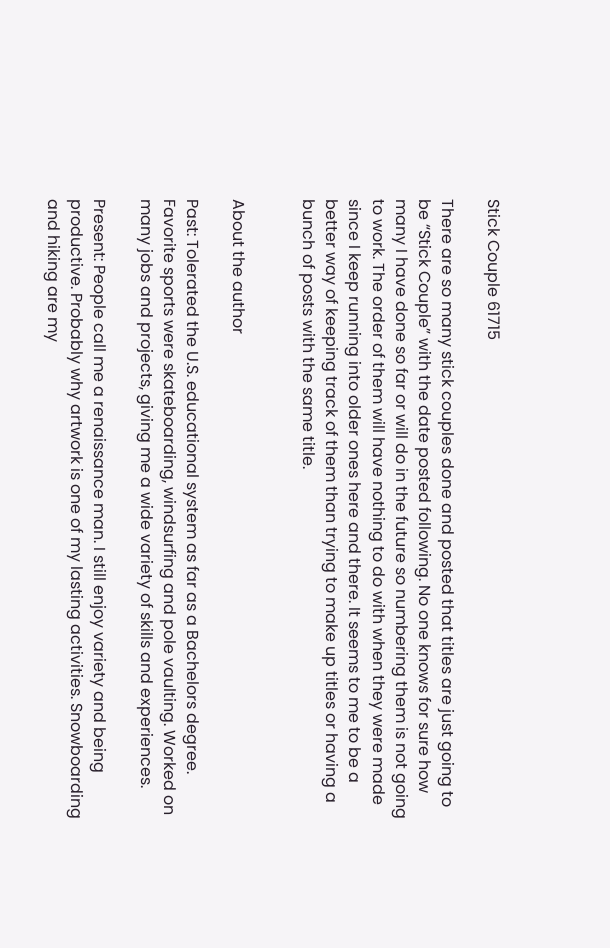Stick Couple 61715

There are so many stick couples done and posted that titles are just going to be “Stick Couple” with the date posted following. No one knows for sure how many I have done so far or will do in the future so numbering them is not going to work. The order of them will have nothing to do with when they were made since I keep running into older ones here and there. It seems to me to be a better way of keeping track of them than trying to make up titles or having a bunch of posts with the same title.


About the author

Past: Tolerated the U.S. educational system as far as a Bachelors degree. Favorite sports were skateboarding, windsurfing and pole vaulting. Worked on many jobs and projects, giving me a wide variety of skills and experiences.

Present: People call me a renaissance man. I still enjoy variety and being productive. Probably why artwork is one of my lasting activities. Snowboarding and hiking are my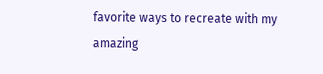favorite ways to recreate with my amazing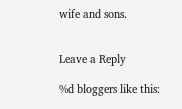wife and sons.


Leave a Reply

%d bloggers like this: